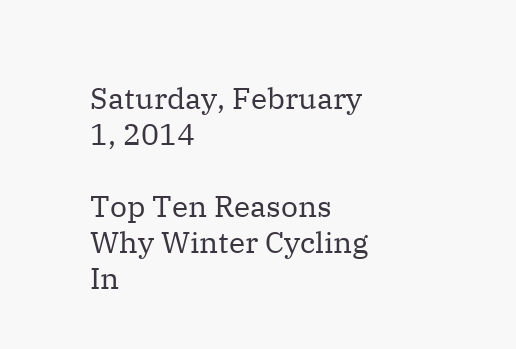Saturday, February 1, 2014

Top Ten Reasons Why Winter Cycling In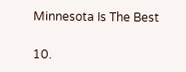Minnesota Is The Best

10.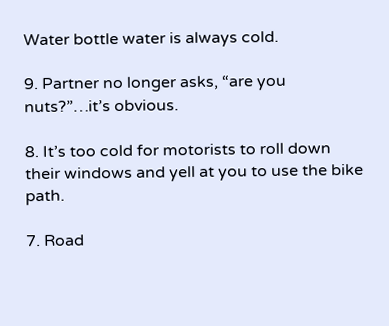Water bottle water is always cold.

9. Partner no longer asks, “are you nuts?”…it’s obvious.

8. It’s too cold for motorists to roll down their windows and yell at you to use the bike path.

7. Road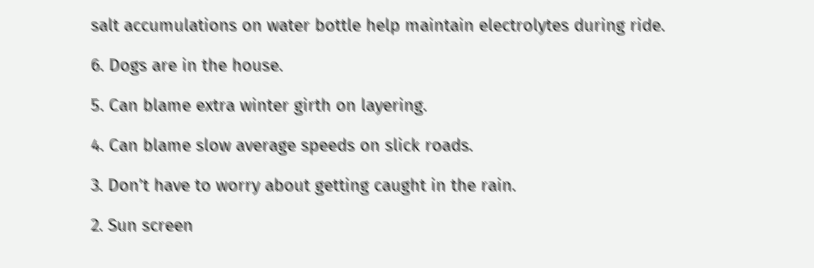salt accumulations on water bottle help maintain electrolytes during ride.

6. Dogs are in the house.

5. Can blame extra winter girth on layering.

4. Can blame slow average speeds on slick roads.

3. Don’t have to worry about getting caught in the rain.

2. Sun screen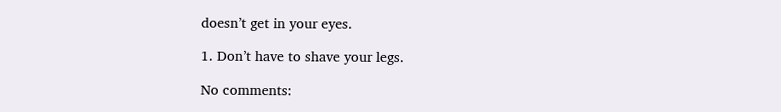doesn’t get in your eyes.

1. Don’t have to shave your legs.

No comments: